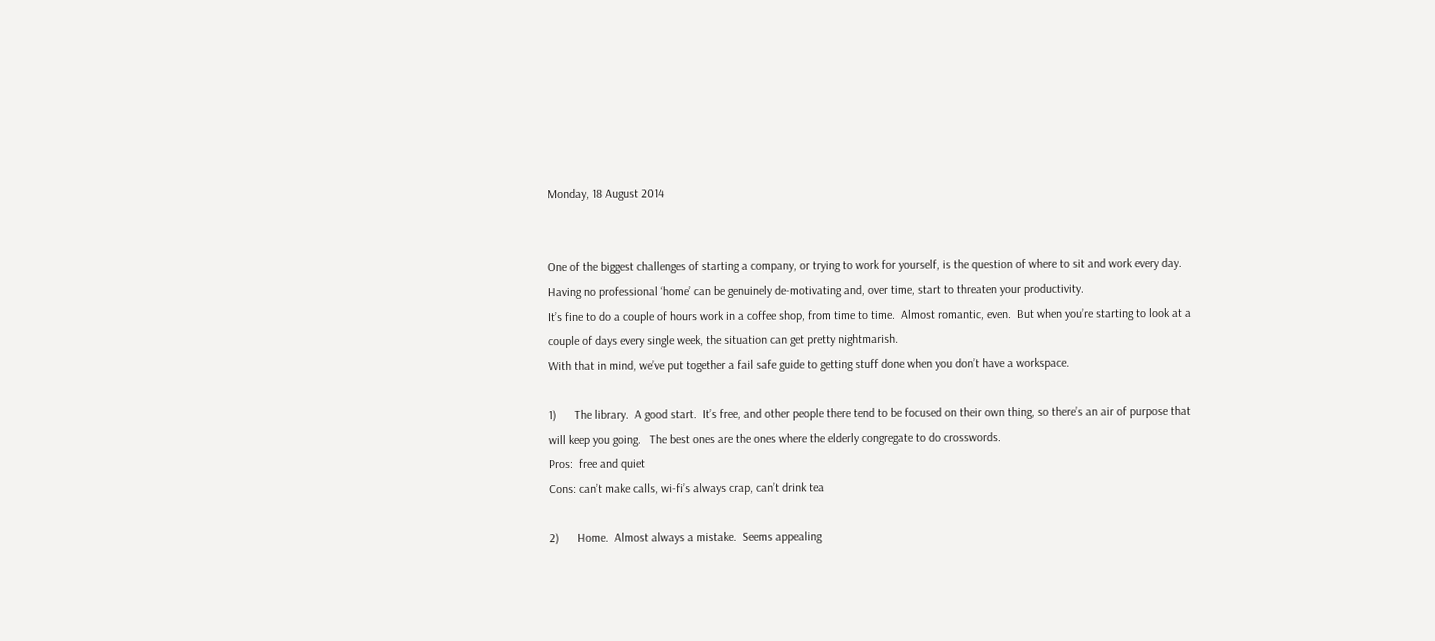Monday, 18 August 2014


One of the biggest challenges of starting a company, or trying to work for yourself, is the question of where to sit and work every day.  Having no professional ‘home’ can be genuinely de-motivating and, over time, start to threaten your productivity.
It’s fine to do a couple of hours work in a coffee shop, from time to time.  Almost romantic, even.  But when you’re starting to look at a couple of days every single week, the situation can get pretty nightmarish.
With that in mind, we’ve put together a fail safe guide to getting stuff done when you don’t have a workspace.

1)      The library.  A good start.  It’s free, and other people there tend to be focused on their own thing, so there’s an air of purpose that will keep you going.   The best ones are the ones where the elderly congregate to do crosswords.
Pros:  free and quiet
Cons: can’t make calls, wi-fi’s always crap, can’t drink tea

2)      Home.  Almost always a mistake.  Seems appealing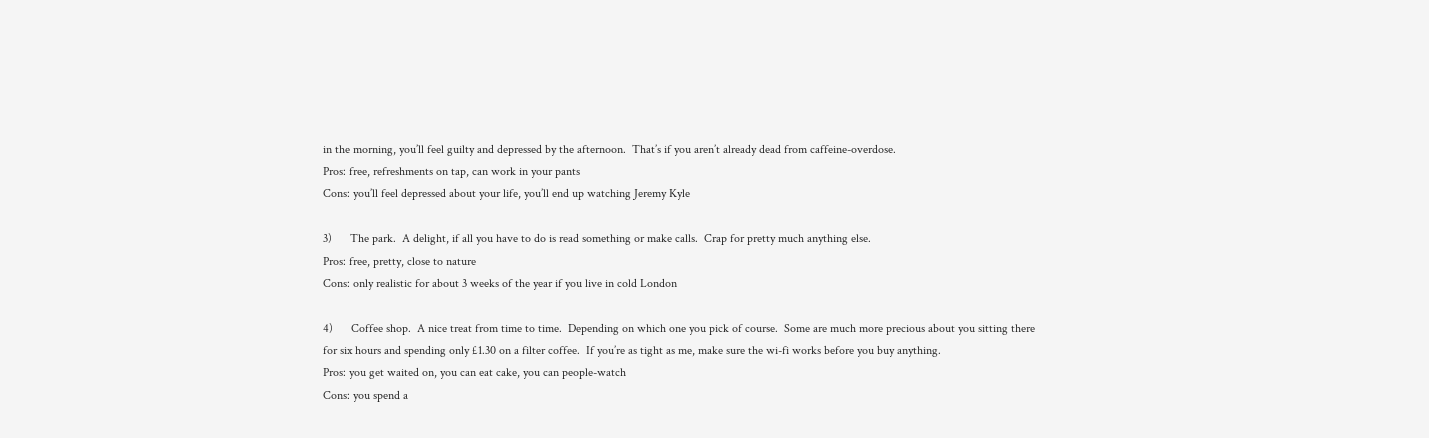in the morning, you’ll feel guilty and depressed by the afternoon.  That’s if you aren’t already dead from caffeine-overdose.
Pros: free, refreshments on tap, can work in your pants
Cons: you’ll feel depressed about your life, you’ll end up watching Jeremy Kyle

3)      The park.  A delight, if all you have to do is read something or make calls.  Crap for pretty much anything else.
Pros: free, pretty, close to nature
Cons: only realistic for about 3 weeks of the year if you live in cold London

4)      Coffee shop.  A nice treat from time to time.  Depending on which one you pick of course.  Some are much more precious about you sitting there for six hours and spending only £1.30 on a filter coffee.  If you’re as tight as me, make sure the wi-fi works before you buy anything.
Pros: you get waited on, you can eat cake, you can people-watch
Cons: you spend a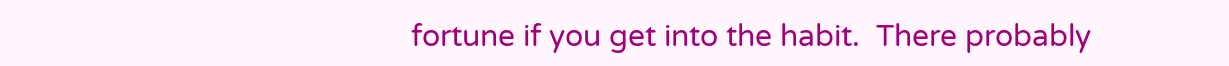fortune if you get into the habit.  There probably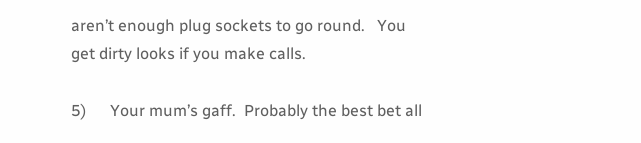aren’t enough plug sockets to go round.   You get dirty looks if you make calls.

5)      Your mum’s gaff.  Probably the best bet all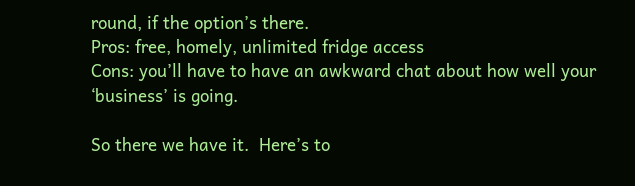round, if the option’s there.
Pros: free, homely, unlimited fridge access
Cons: you’ll have to have an awkward chat about how well your ‘business’ is going.

So there we have it.  Here’s to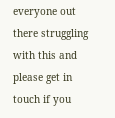everyone out there struggling with this and please get in touch if you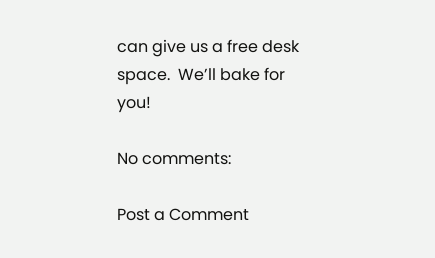can give us a free desk space.  We’ll bake for you!

No comments:

Post a Comment